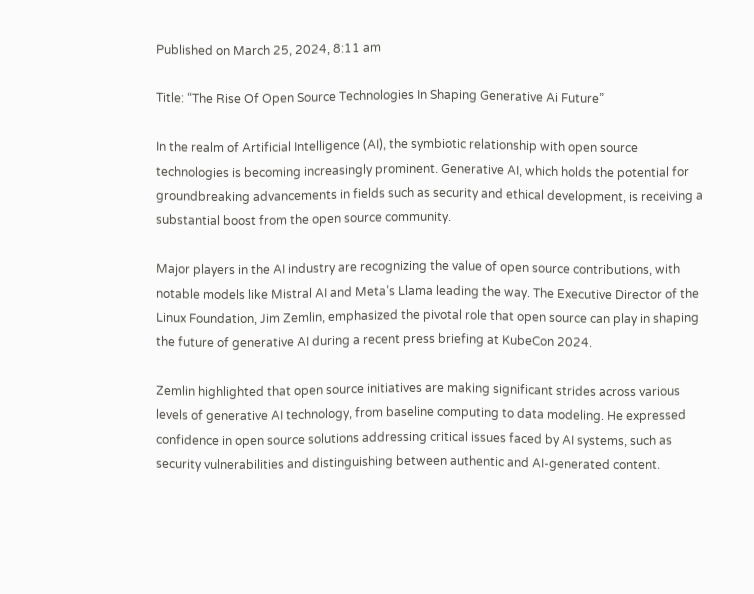Published on March 25, 2024, 8:11 am

Title: “The Rise Of Open Source Technologies In Shaping Generative Ai Future”

In the realm of Artificial Intelligence (AI), the symbiotic relationship with open source technologies is becoming increasingly prominent. Generative AI, which holds the potential for groundbreaking advancements in fields such as security and ethical development, is receiving a substantial boost from the open source community.

Major players in the AI industry are recognizing the value of open source contributions, with notable models like Mistral AI and Meta’s Llama leading the way. The Executive Director of the Linux Foundation, Jim Zemlin, emphasized the pivotal role that open source can play in shaping the future of generative AI during a recent press briefing at KubeCon 2024.

Zemlin highlighted that open source initiatives are making significant strides across various levels of generative AI technology, from baseline computing to data modeling. He expressed confidence in open source solutions addressing critical issues faced by AI systems, such as security vulnerabilities and distinguishing between authentic and AI-generated content.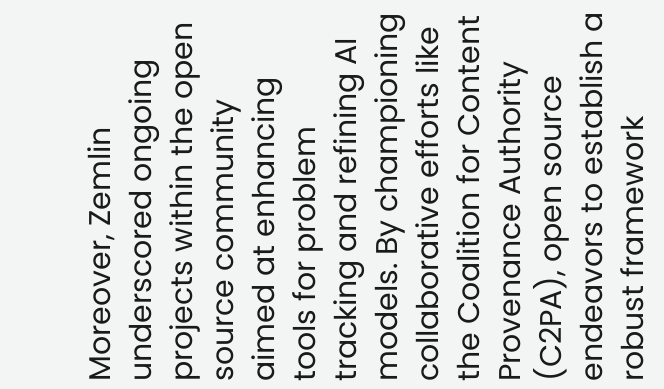Moreover, Zemlin underscored ongoing projects within the open source community aimed at enhancing tools for problem tracking and refining AI models. By championing collaborative efforts like the Coalition for Content Provenance Authority (C2PA), open source endeavors to establish a robust framework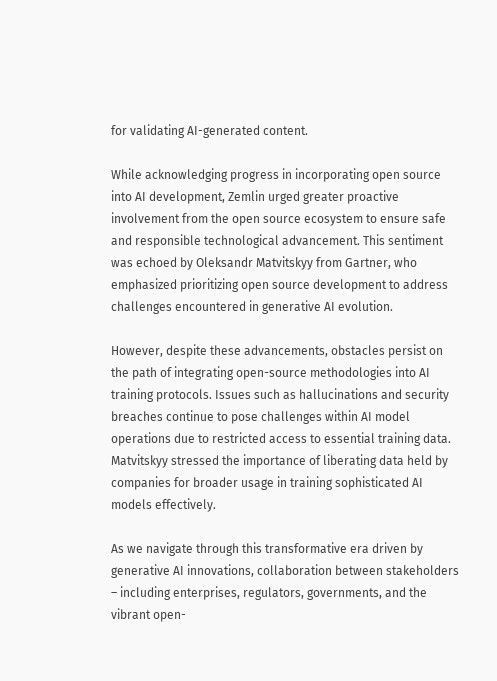for validating AI-generated content.

While acknowledging progress in incorporating open source into AI development, Zemlin urged greater proactive involvement from the open source ecosystem to ensure safe and responsible technological advancement. This sentiment was echoed by Oleksandr Matvitskyy from Gartner, who emphasized prioritizing open source development to address challenges encountered in generative AI evolution.

However, despite these advancements, obstacles persist on the path of integrating open-source methodologies into AI training protocols. Issues such as hallucinations and security breaches continue to pose challenges within AI model operations due to restricted access to essential training data. Matvitskyy stressed the importance of liberating data held by companies for broader usage in training sophisticated AI models effectively.

As we navigate through this transformative era driven by generative AI innovations, collaboration between stakeholders – including enterprises, regulators, governments, and the vibrant open-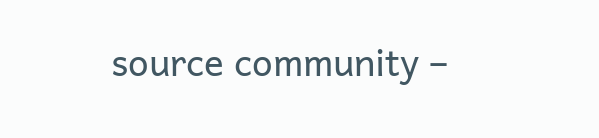source community –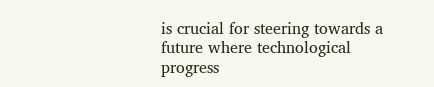is crucial for steering towards a future where technological progress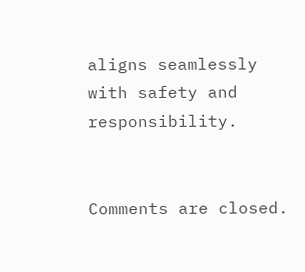aligns seamlessly with safety and responsibility.


Comments are closed.